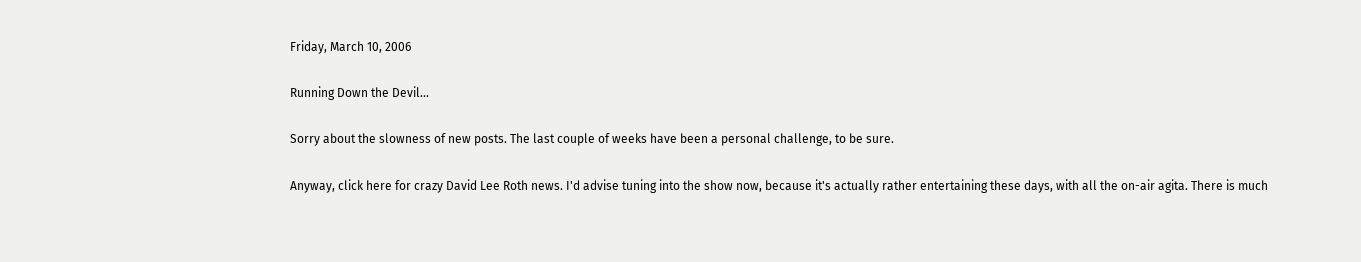Friday, March 10, 2006

Running Down the Devil...

Sorry about the slowness of new posts. The last couple of weeks have been a personal challenge, to be sure.

Anyway, click here for crazy David Lee Roth news. I'd advise tuning into the show now, because it's actually rather entertaining these days, with all the on-air agita. There is much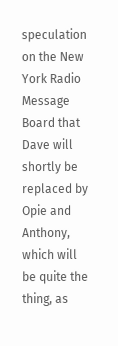speculation on the New York Radio Message Board that Dave will shortly be replaced by Opie and Anthony, which will be quite the thing, as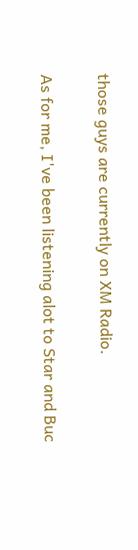those guys are currently on XM Radio.

As for me, I've been listening alot to Star and Buc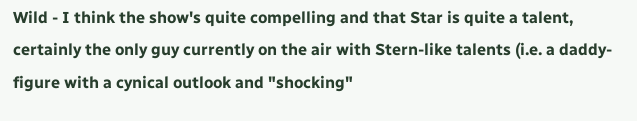Wild - I think the show's quite compelling and that Star is quite a talent, certainly the only guy currently on the air with Stern-like talents (i.e. a daddy-figure with a cynical outlook and "shocking"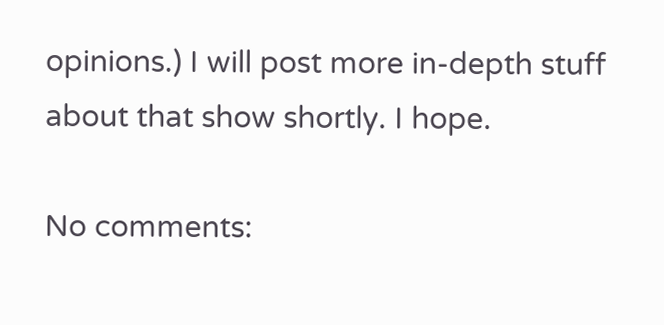opinions.) I will post more in-depth stuff about that show shortly. I hope.

No comments: